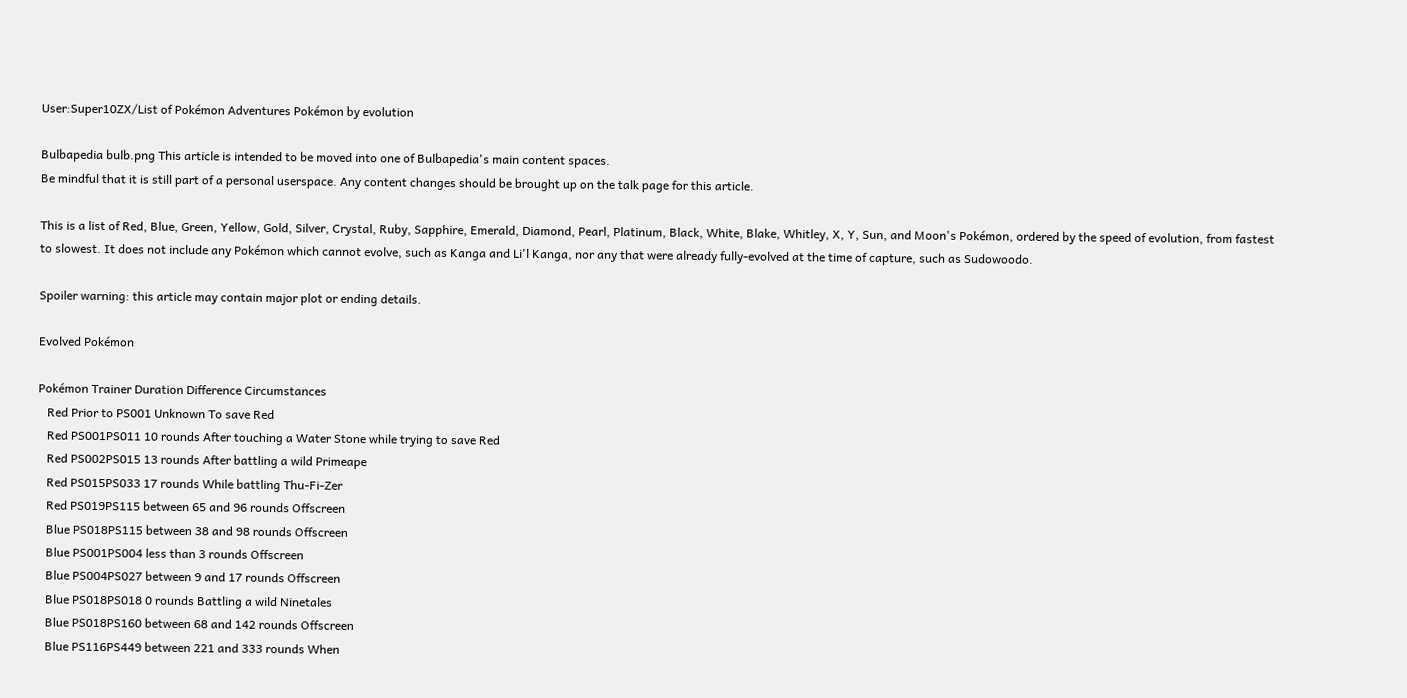User:Super10ZX/List of Pokémon Adventures Pokémon by evolution

Bulbapedia bulb.png This article is intended to be moved into one of Bulbapedia's main content spaces.
Be mindful that it is still part of a personal userspace. Any content changes should be brought up on the talk page for this article.

This is a list of Red, Blue, Green, Yellow, Gold, Silver, Crystal, Ruby, Sapphire, Emerald, Diamond, Pearl, Platinum, Black, White, Blake, Whitley, X, Y, Sun, and Moon's Pokémon, ordered by the speed of evolution, from fastest to slowest. It does not include any Pokémon which cannot evolve, such as Kanga and Li'l Kanga, nor any that were already fully-evolved at the time of capture, such as Sudowoodo.

Spoiler warning: this article may contain major plot or ending details.

Evolved Pokémon

Pokémon Trainer Duration Difference Circumstances
   Red Prior to PS001 Unknown To save Red
   Red PS001PS011 10 rounds After touching a Water Stone while trying to save Red
   Red PS002PS015 13 rounds After battling a wild Primeape
   Red PS015PS033 17 rounds While battling Thu-Fi-Zer
   Red PS019PS115 between 65 and 96 rounds Offscreen
   Blue PS018PS115 between 38 and 98 rounds Offscreen
   Blue PS001PS004 less than 3 rounds Offscreen
   Blue PS004PS027 between 9 and 17 rounds Offscreen
   Blue PS018PS018 0 rounds Battling a wild Ninetales
   Blue PS018PS160 between 68 and 142 rounds Offscreen
   Blue PS116PS449 between 221 and 333 rounds When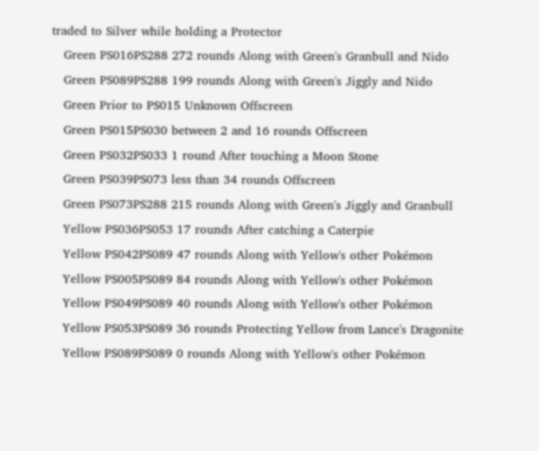traded to Silver while holding a Protector
   Green PS016PS288 272 rounds Along with Green's Granbull and Nido
   Green PS089PS288 199 rounds Along with Green's Jiggly and Nido
   Green Prior to PS015 Unknown Offscreen
   Green PS015PS030 between 2 and 16 rounds Offscreen
   Green PS032PS033 1 round After touching a Moon Stone
   Green PS039PS073 less than 34 rounds Offscreen
   Green PS073PS288 215 rounds Along with Green's Jiggly and Granbull
   Yellow PS036PS053 17 rounds After catching a Caterpie
   Yellow PS042PS089 47 rounds Along with Yellow's other Pokémon
   Yellow PS005PS089 84 rounds Along with Yellow's other Pokémon
   Yellow PS049PS089 40 rounds Along with Yellow's other Pokémon
   Yellow PS053PS089 36 rounds Protecting Yellow from Lance's Dragonite
   Yellow PS089PS089 0 rounds Along with Yellow's other Pokémon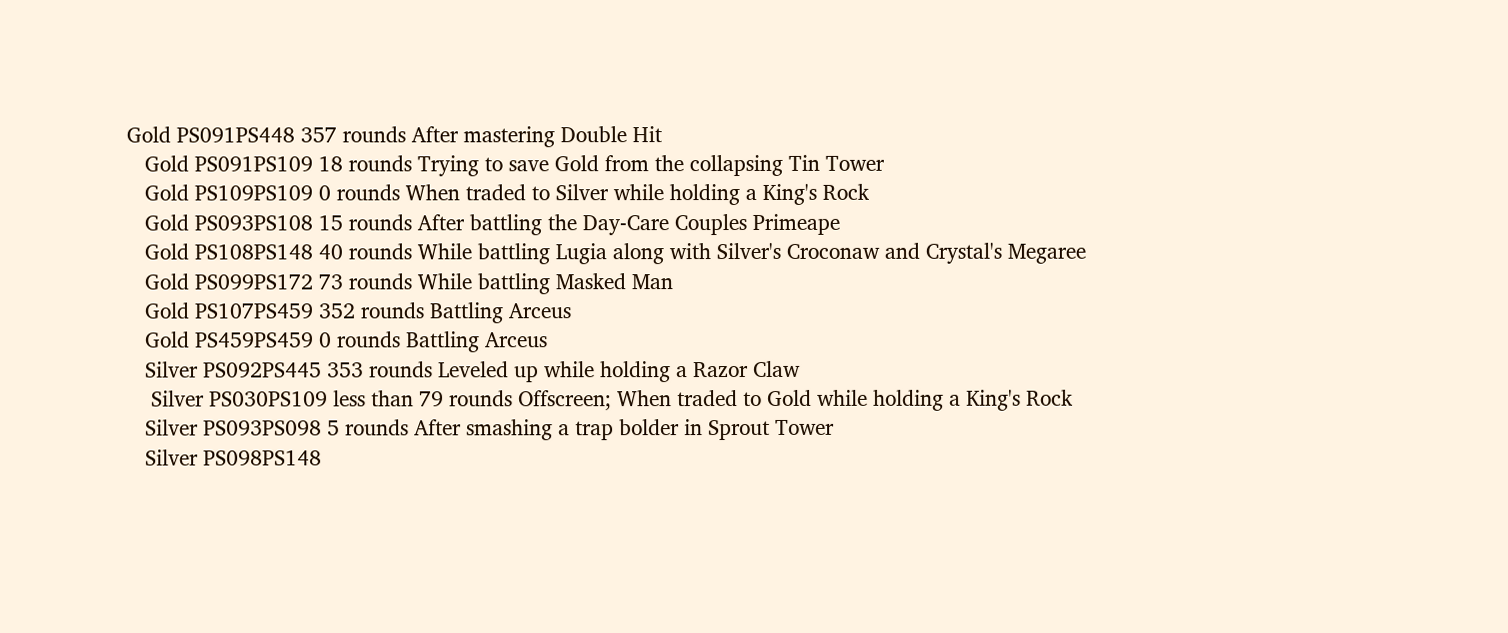Gold PS091PS448 357 rounds After mastering Double Hit
   Gold PS091PS109 18 rounds Trying to save Gold from the collapsing Tin Tower
   Gold PS109PS109 0 rounds When traded to Silver while holding a King's Rock
   Gold PS093PS108 15 rounds After battling the Day-Care Couples Primeape
   Gold PS108PS148 40 rounds While battling Lugia along with Silver's Croconaw and Crystal's Megaree
   Gold PS099PS172 73 rounds While battling Masked Man
   Gold PS107PS459 352 rounds Battling Arceus
   Gold PS459PS459 0 rounds Battling Arceus
   Silver PS092PS445 353 rounds Leveled up while holding a Razor Claw
    Silver PS030PS109 less than 79 rounds Offscreen; When traded to Gold while holding a King's Rock
   Silver PS093PS098 5 rounds After smashing a trap bolder in Sprout Tower
   Silver PS098PS148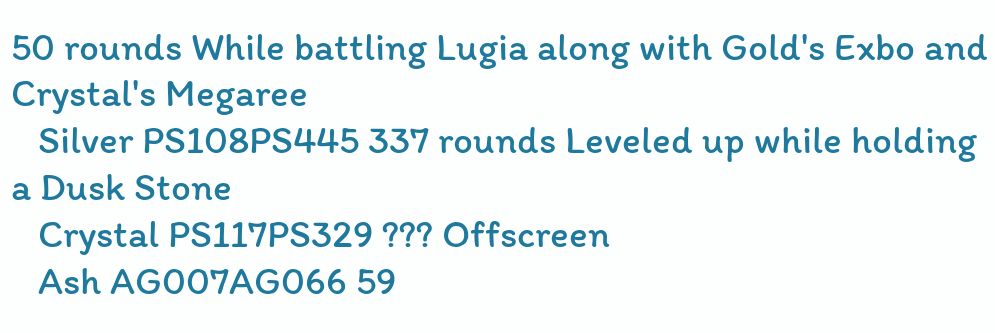50 rounds While battling Lugia along with Gold's Exbo and Crystal's Megaree
   Silver PS108PS445 337 rounds Leveled up while holding a Dusk Stone
   Crystal PS117PS329 ??? Offscreen
   Ash AG007AG066 59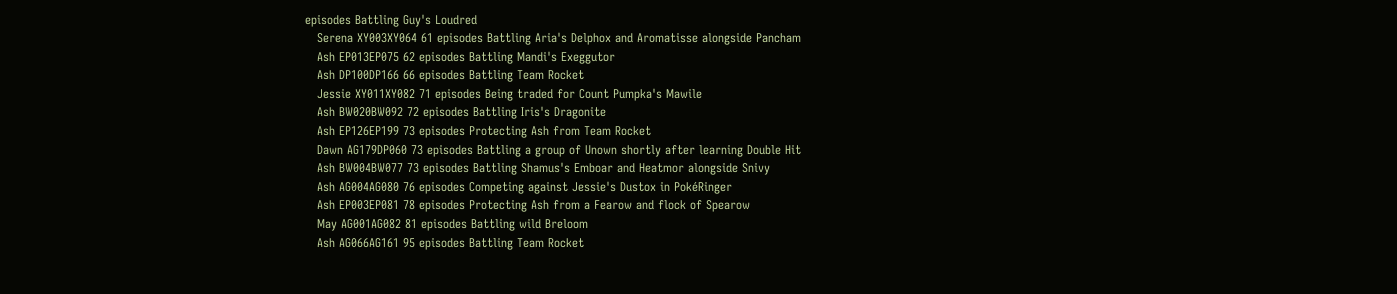episodes Battling Guy's Loudred
   Serena XY003XY064 61 episodes Battling Aria's Delphox and Aromatisse alongside Pancham
   Ash EP013EP075 62 episodes Battling Mandi's Exeggutor
   Ash DP100DP166 66 episodes Battling Team Rocket
   Jessie XY011XY082 71 episodes Being traded for Count Pumpka's Mawile
   Ash BW020BW092 72 episodes Battling Iris's Dragonite
   Ash EP126EP199 73 episodes Protecting Ash from Team Rocket
   Dawn AG179DP060 73 episodes Battling a group of Unown shortly after learning Double Hit
   Ash BW004BW077 73 episodes Battling Shamus's Emboar and Heatmor alongside Snivy
   Ash AG004AG080 76 episodes Competing against Jessie's Dustox in PokéRinger
   Ash EP003EP081 78 episodes Protecting Ash from a Fearow and flock of Spearow
   May AG001AG082 81 episodes Battling wild Breloom
   Ash AG066AG161 95 episodes Battling Team Rocket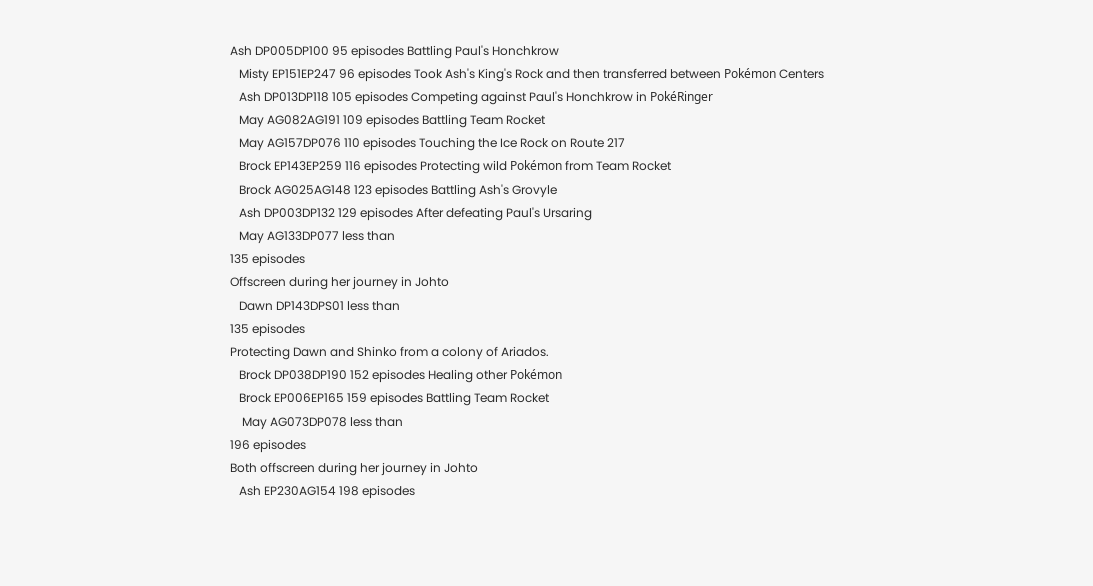Ash DP005DP100 95 episodes Battling Paul's Honchkrow
   Misty EP151EP247 96 episodes Took Ash's King's Rock and then transferred between Pokémon Centers
   Ash DP013DP118 105 episodes Competing against Paul's Honchkrow in PokéRinger
   May AG082AG191 109 episodes Battling Team Rocket
   May AG157DP076 110 episodes Touching the Ice Rock on Route 217
   Brock EP143EP259 116 episodes Protecting wild Pokémon from Team Rocket
   Brock AG025AG148 123 episodes Battling Ash's Grovyle
   Ash DP003DP132 129 episodes After defeating Paul's Ursaring
   May AG133DP077 less than
135 episodes
Offscreen during her journey in Johto
   Dawn DP143DPS01 less than
135 episodes
Protecting Dawn and Shinko from a colony of Ariados.
   Brock DP038DP190 152 episodes Healing other Pokémon
   Brock EP006EP165 159 episodes Battling Team Rocket
    May AG073DP078 less than
196 episodes
Both offscreen during her journey in Johto
   Ash EP230AG154 198 episodes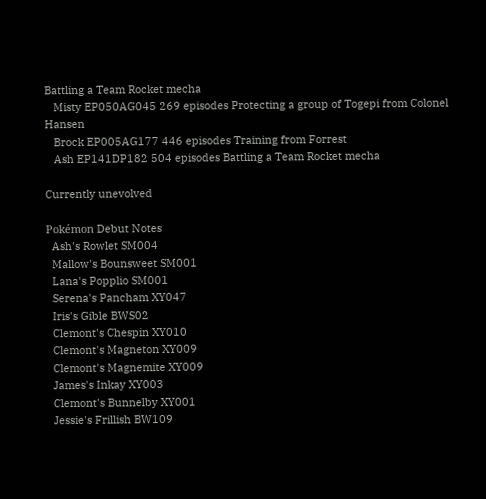Battling a Team Rocket mecha
   Misty EP050AG045 269 episodes Protecting a group of Togepi from Colonel Hansen
   Brock EP005AG177 446 episodes Training from Forrest
   Ash EP141DP182 504 episodes Battling a Team Rocket mecha

Currently unevolved

Pokémon Debut Notes
  Ash's Rowlet SM004
  Mallow's Bounsweet SM001
  Lana's Popplio SM001
  Serena's Pancham XY047
  Iris's Gible BWS02
  Clemont's Chespin XY010
  Clemont's Magneton XY009
  Clemont's Magnemite XY009
  James's Inkay XY003
  Clemont's Bunnelby XY001
  Jessie's Frillish BW109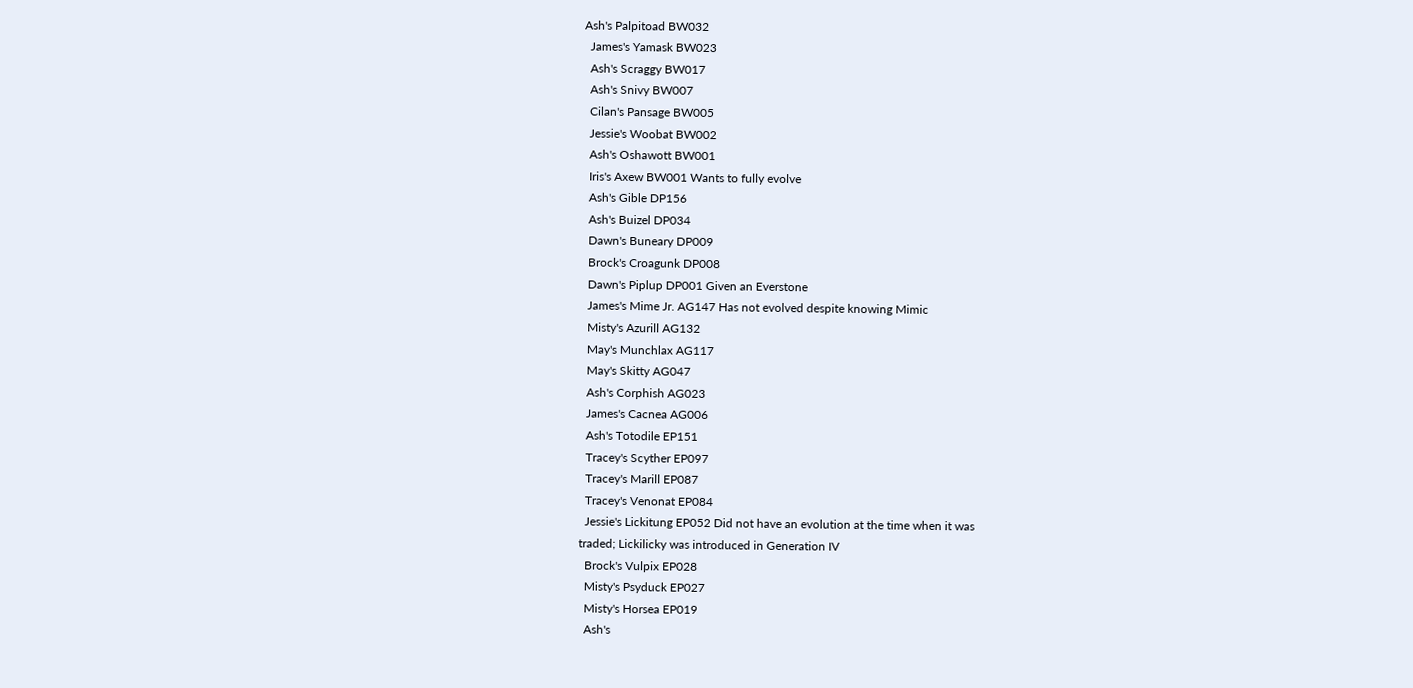Ash's Palpitoad BW032
  James's Yamask BW023
  Ash's Scraggy BW017
  Ash's Snivy BW007
  Cilan's Pansage BW005
  Jessie's Woobat BW002
  Ash's Oshawott BW001
  Iris's Axew BW001 Wants to fully evolve
  Ash's Gible DP156
  Ash's Buizel DP034
  Dawn's Buneary DP009
  Brock's Croagunk DP008
  Dawn's Piplup DP001 Given an Everstone
  James's Mime Jr. AG147 Has not evolved despite knowing Mimic
  Misty's Azurill AG132
  May's Munchlax AG117
  May's Skitty AG047
  Ash's Corphish AG023
  James's Cacnea AG006
  Ash's Totodile EP151
  Tracey's Scyther EP097
  Tracey's Marill EP087
  Tracey's Venonat EP084
  Jessie's Lickitung EP052 Did not have an evolution at the time when it was
traded; Lickilicky was introduced in Generation IV
  Brock's Vulpix EP028
  Misty's Psyduck EP027
  Misty's Horsea EP019
  Ash's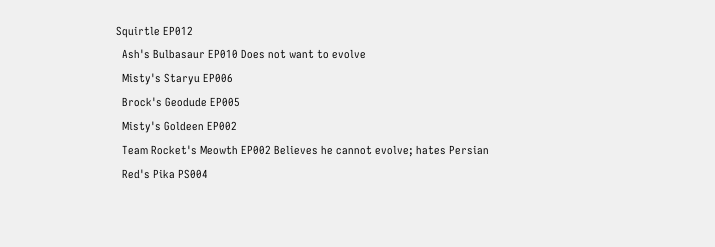Squirtle EP012
  Ash's Bulbasaur EP010 Does not want to evolve
  Misty's Staryu EP006
  Brock's Geodude EP005
  Misty's Goldeen EP002
  Team Rocket's Meowth EP002 Believes he cannot evolve; hates Persian
  Red's Pika PS004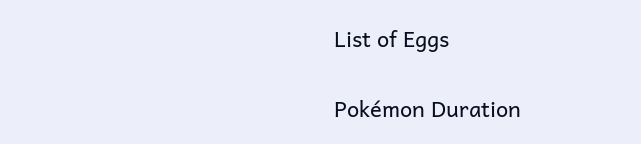List of Eggs

Pokémon Duration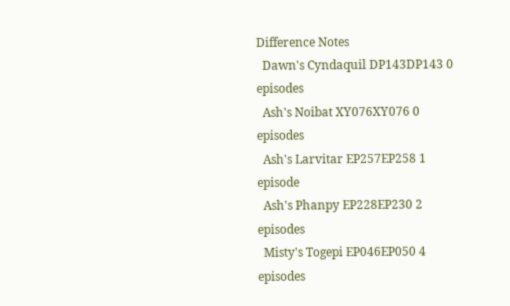Difference Notes
  Dawn's Cyndaquil DP143DP143 0 episodes
  Ash's Noibat XY076XY076 0 episodes
  Ash's Larvitar EP257EP258 1 episode
  Ash's Phanpy EP228EP230 2 episodes
  Misty's Togepi EP046EP050 4 episodes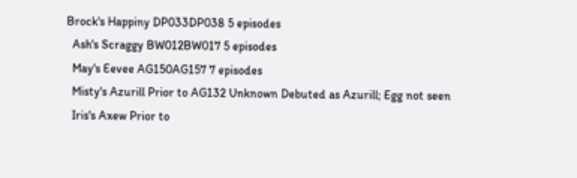Brock's Happiny DP033DP038 5 episodes
  Ash's Scraggy BW012BW017 5 episodes
  May's Eevee AG150AG157 7 episodes
  Misty's Azurill Prior to AG132 Unknown Debuted as Azurill; Egg not seen
  Iris's Axew Prior to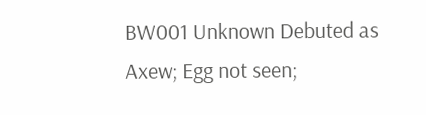BW001 Unknown Debuted as Axew; Egg not seen;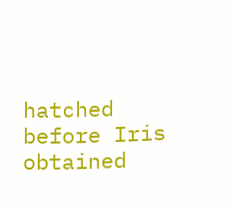hatched before Iris obtained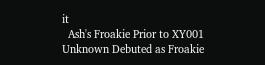it
  Ash's Froakie Prior to XY001 Unknown Debuted as Froakie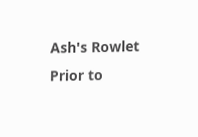Ash's Rowlet Prior to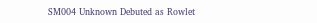SM004 Unknown Debuted as Rowlet